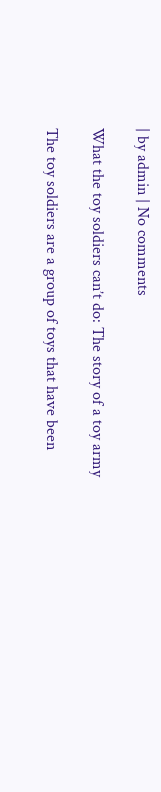| by admin | No comments

What the toy soldiers can’t do: The story of a toy army

The toy soldiers are a group of toys that have been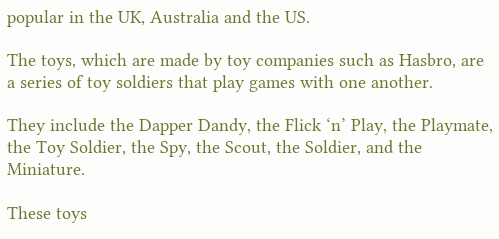popular in the UK, Australia and the US.

The toys, which are made by toy companies such as Hasbro, are a series of toy soldiers that play games with one another.

They include the Dapper Dandy, the Flick ‘n’ Play, the Playmate, the Toy Soldier, the Spy, the Scout, the Soldier, and the Miniature.

These toys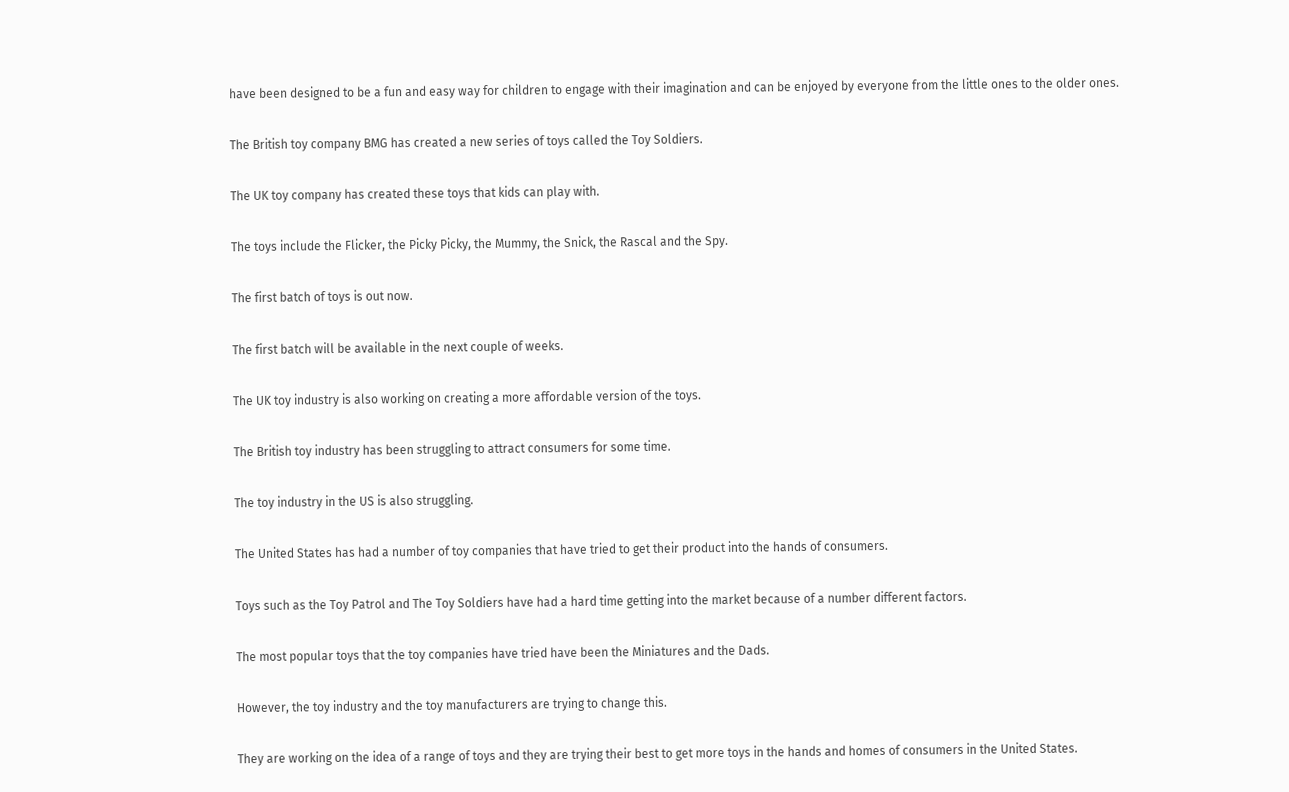have been designed to be a fun and easy way for children to engage with their imagination and can be enjoyed by everyone from the little ones to the older ones.

The British toy company BMG has created a new series of toys called the Toy Soldiers.

The UK toy company has created these toys that kids can play with.

The toys include the Flicker, the Picky Picky, the Mummy, the Snick, the Rascal and the Spy.

The first batch of toys is out now.

The first batch will be available in the next couple of weeks.

The UK toy industry is also working on creating a more affordable version of the toys.

The British toy industry has been struggling to attract consumers for some time.

The toy industry in the US is also struggling.

The United States has had a number of toy companies that have tried to get their product into the hands of consumers.

Toys such as the Toy Patrol and The Toy Soldiers have had a hard time getting into the market because of a number different factors.

The most popular toys that the toy companies have tried have been the Miniatures and the Dads.

However, the toy industry and the toy manufacturers are trying to change this.

They are working on the idea of a range of toys and they are trying their best to get more toys in the hands and homes of consumers in the United States.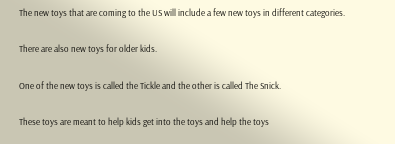The new toys that are coming to the US will include a few new toys in different categories.

There are also new toys for older kids.

One of the new toys is called the Tickle and the other is called The Snick.

These toys are meant to help kids get into the toys and help the toys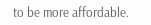to be more affordable.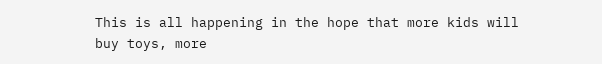This is all happening in the hope that more kids will buy toys, more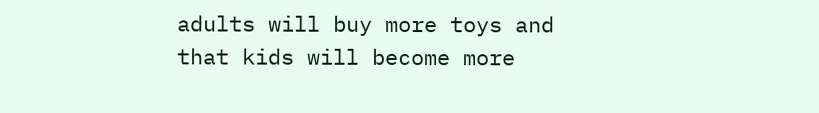adults will buy more toys and that kids will become more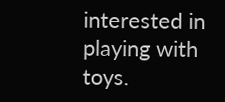interested in playing with toys.